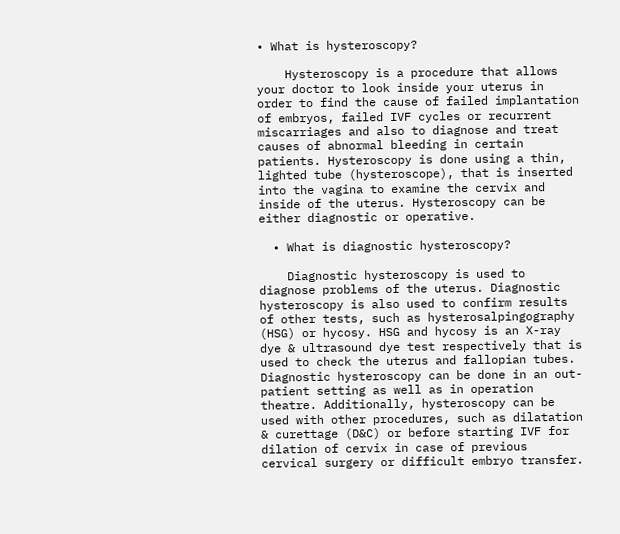• What is hysteroscopy?

    Hysteroscopy is a procedure that allows your doctor to look inside your uterus in order to find the cause of failed implantation of embryos, failed IVF cycles or recurrent miscarriages and also to diagnose and treat causes of abnormal bleeding in certain patients. Hysteroscopy is done using a thin, lighted tube (hysteroscope), that is inserted into the vagina to examine the cervix and inside of the uterus. Hysteroscopy can be either diagnostic or operative.

  • What is diagnostic hysteroscopy?

    Diagnostic hysteroscopy is used to diagnose problems of the uterus. Diagnostic hysteroscopy is also used to confirm results of other tests, such as hysterosalpingography (HSG) or hycosy. HSG and hycosy is an X-ray dye & ultrasound dye test respectively that is used to check the uterus and fallopian tubes. Diagnostic hysteroscopy can be done in an out-patient setting as well as in operation theatre. Additionally, hysteroscopy can be used with other procedures, such as dilatation & curettage (D&C) or before starting IVF for dilation of cervix in case of previous cervical surgery or difficult embryo transfer.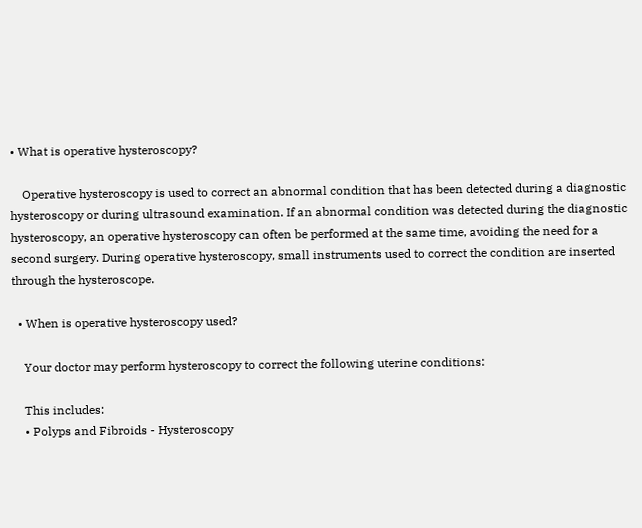• What is operative hysteroscopy?

    Operative hysteroscopy is used to correct an abnormal condition that has been detected during a diagnostic hysteroscopy or during ultrasound examination. If an abnormal condition was detected during the diagnostic hysteroscopy, an operative hysteroscopy can often be performed at the same time, avoiding the need for a second surgery. During operative hysteroscopy, small instruments used to correct the condition are inserted through the hysteroscope.

  • When is operative hysteroscopy used?

    Your doctor may perform hysteroscopy to correct the following uterine conditions:

    This includes:
    • Polyps and Fibroids - Hysteroscopy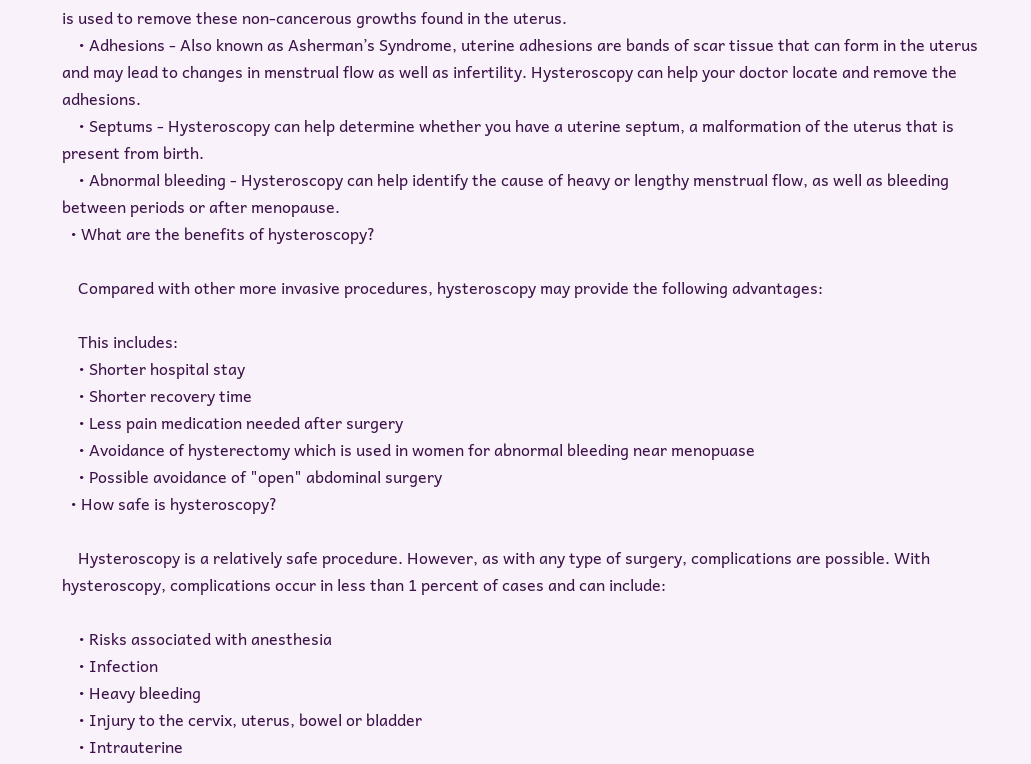is used to remove these non-cancerous growths found in the uterus.
    • Adhesions - Also known as Asherman’s Syndrome, uterine adhesions are bands of scar tissue that can form in the uterus and may lead to changes in menstrual flow as well as infertility. Hysteroscopy can help your doctor locate and remove the adhesions.
    • Septums - Hysteroscopy can help determine whether you have a uterine septum, a malformation of the uterus that is present from birth.
    • Abnormal bleeding - Hysteroscopy can help identify the cause of heavy or lengthy menstrual flow, as well as bleeding between periods or after menopause.
  • What are the benefits of hysteroscopy?

    Compared with other more invasive procedures, hysteroscopy may provide the following advantages:

    This includes:
    • Shorter hospital stay
    • Shorter recovery time
    • Less pain medication needed after surgery
    • Avoidance of hysterectomy which is used in women for abnormal bleeding near menopuase
    • Possible avoidance of "open" abdominal surgery
  • How safe is hysteroscopy?

    Hysteroscopy is a relatively safe procedure. However, as with any type of surgery, complications are possible. With hysteroscopy, complications occur in less than 1 percent of cases and can include:

    • Risks associated with anesthesia
    • Infection
    • Heavy bleeding
    • Injury to the cervix, uterus, bowel or bladder
    • Intrauterine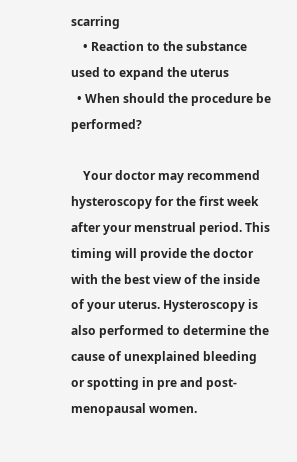scarring
    • Reaction to the substance used to expand the uterus
  • When should the procedure be performed?

    Your doctor may recommend hysteroscopy for the first week after your menstrual period. This timing will provide the doctor with the best view of the inside of your uterus. Hysteroscopy is also performed to determine the cause of unexplained bleeding or spotting in pre and post-menopausal women.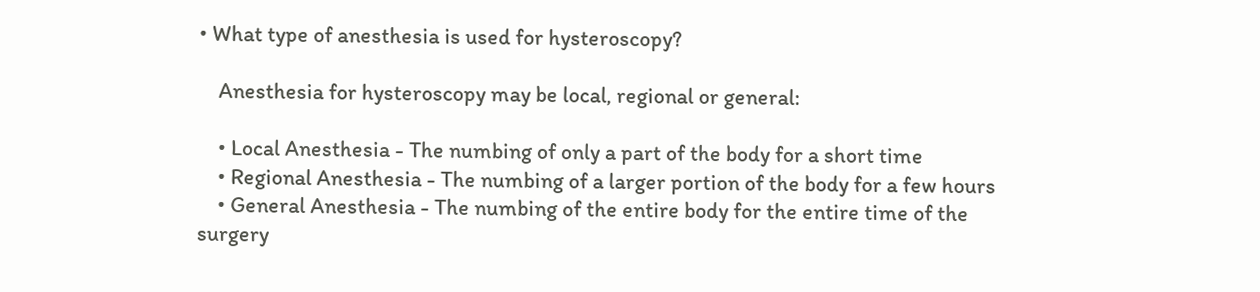• What type of anesthesia is used for hysteroscopy?

    Anesthesia for hysteroscopy may be local, regional or general:

    • Local Anesthesia - The numbing of only a part of the body for a short time
    • Regional Anesthesia - The numbing of a larger portion of the body for a few hours
    • General Anesthesia - The numbing of the entire body for the entire time of the surgery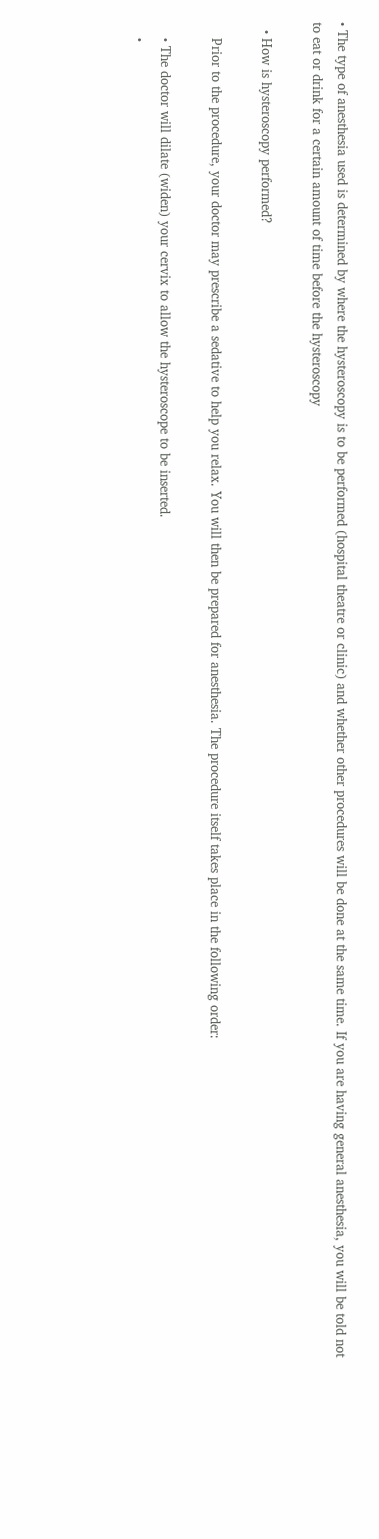• The type of anesthesia used is determined by where the hysteroscopy is to be performed (hospital theatre or clinic) and whether other procedures will be done at the same time. If you are having general anesthesia, you will be told not to eat or drink for a certain amount of time before the hysteroscopy

  • How is hysteroscopy performed?

    Prior to the procedure, your doctor may prescribe a sedative to help you relax. You will then be prepared for anesthesia. The procedure itself takes place in the following order:

    • The doctor will dilate (widen) your cervix to allow the hysteroscope to be inserted.
    •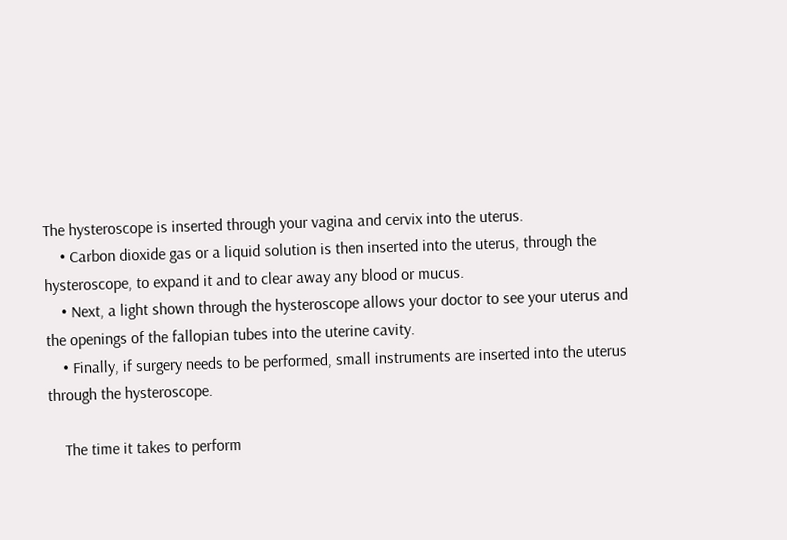The hysteroscope is inserted through your vagina and cervix into the uterus.
    • Carbon dioxide gas or a liquid solution is then inserted into the uterus, through the hysteroscope, to expand it and to clear away any blood or mucus.
    • Next, a light shown through the hysteroscope allows your doctor to see your uterus and the openings of the fallopian tubes into the uterine cavity.
    • Finally, if surgery needs to be performed, small instruments are inserted into the uterus through the hysteroscope.

    The time it takes to perform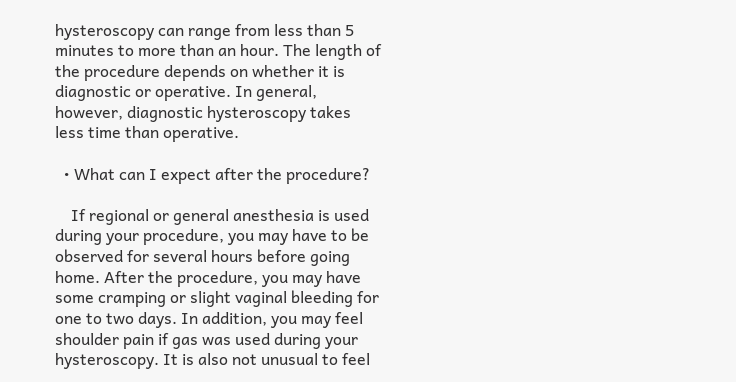hysteroscopy can range from less than 5 minutes to more than an hour. The length of the procedure depends on whether it is diagnostic or operative. In general, however, diagnostic hysteroscopy takes less time than operative.

  • What can I expect after the procedure?

    If regional or general anesthesia is used during your procedure, you may have to be observed for several hours before going home. After the procedure, you may have some cramping or slight vaginal bleeding for one to two days. In addition, you may feel shoulder pain if gas was used during your hysteroscopy. It is also not unusual to feel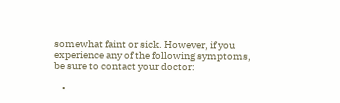somewhat faint or sick. However, if you experience any of the following symptoms, be sure to contact your doctor:

    •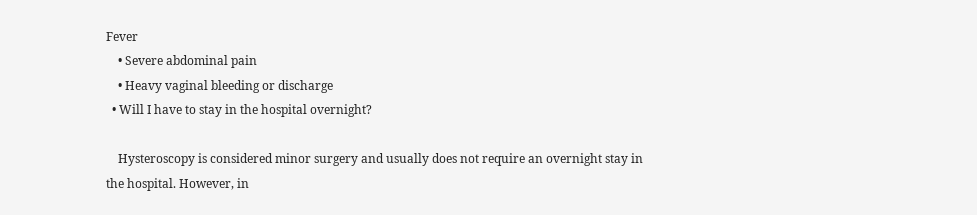Fever
    • Severe abdominal pain
    • Heavy vaginal bleeding or discharge
  • Will I have to stay in the hospital overnight?

    Hysteroscopy is considered minor surgery and usually does not require an overnight stay in the hospital. However, in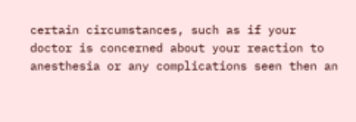certain circumstances, such as if your doctor is concerned about your reaction to anesthesia or any complications seen then an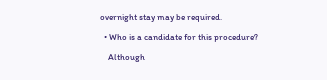overnight stay may be required.

  • Who is a candidate for this procedure?

    Although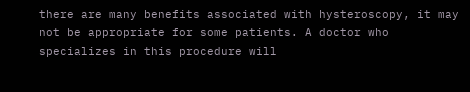there are many benefits associated with hysteroscopy, it may not be appropriate for some patients. A doctor who specializes in this procedure will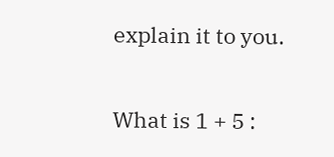explain it to you.


What is 1 + 5 :